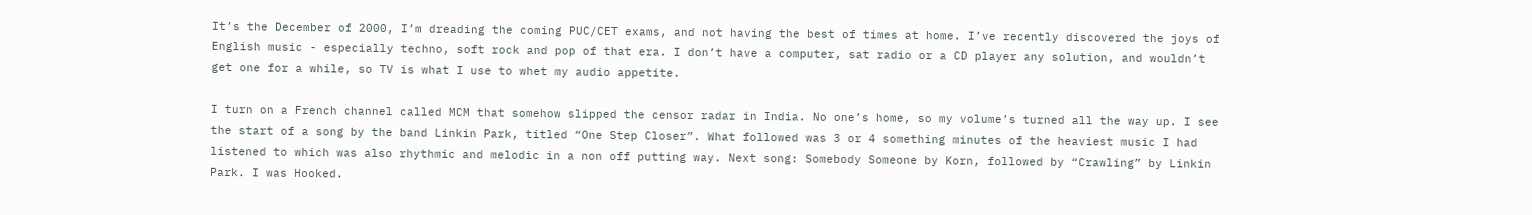It’s the December of 2000, I’m dreading the coming PUC/CET exams, and not having the best of times at home. I’ve recently discovered the joys of English music - especially techno, soft rock and pop of that era. I don’t have a computer, sat radio or a CD player any solution, and wouldn’t get one for a while, so TV is what I use to whet my audio appetite.

I turn on a French channel called MCM that somehow slipped the censor radar in India. No one’s home, so my volume’s turned all the way up. I see the start of a song by the band Linkin Park, titled “One Step Closer”. What followed was 3 or 4 something minutes of the heaviest music I had listened to which was also rhythmic and melodic in a non off putting way. Next song: Somebody Someone by Korn, followed by “Crawling” by Linkin Park. I was Hooked.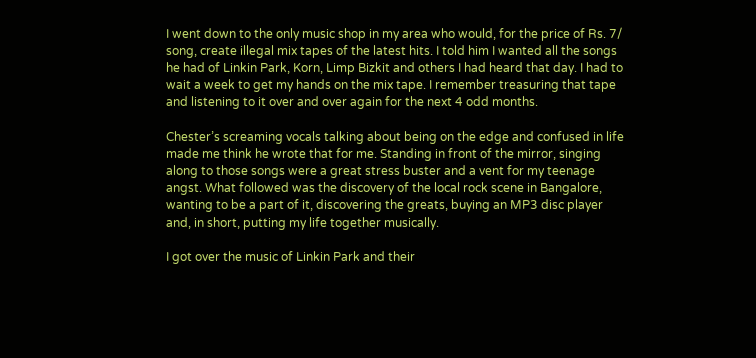I went down to the only music shop in my area who would, for the price of Rs. 7/ song, create illegal mix tapes of the latest hits. I told him I wanted all the songs he had of Linkin Park, Korn, Limp Bizkit and others I had heard that day. I had to wait a week to get my hands on the mix tape. I remember treasuring that tape and listening to it over and over again for the next 4 odd months.

Chester’s screaming vocals talking about being on the edge and confused in life made me think he wrote that for me. Standing in front of the mirror, singing along to those songs were a great stress buster and a vent for my teenage angst. What followed was the discovery of the local rock scene in Bangalore, wanting to be a part of it, discovering the greats, buying an MP3 disc player and, in short, putting my life together musically.

I got over the music of Linkin Park and their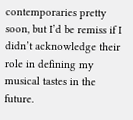contemporaries pretty soon, but I’d be remiss if I didn’t acknowledge their role in defining my musical tastes in the future.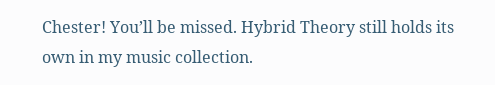Chester! You’ll be missed. Hybrid Theory still holds its own in my music collection.